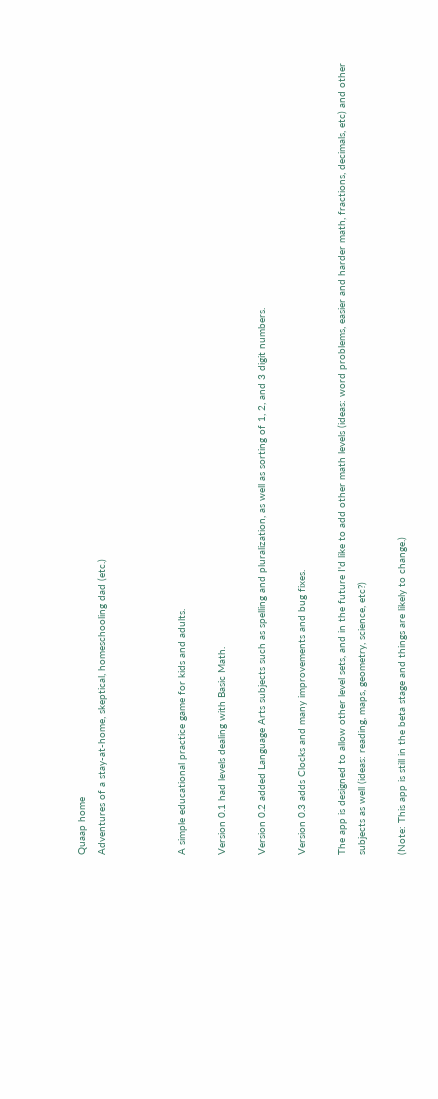Quaap home
Adventures of a stay-at-home, skeptical, homeschooling dad (etc.)



A simple educational practice game for kids and adults.

Version 0.1 had levels dealing with Basic Math.

Version 0.2 added Language Arts subjects such as spelling and pluralization, as well as sorting of 1, 2, and 3 digit numbers.

Version 0.3 adds Clocks and many improvements and bug fixes.

The app is designed to allow other level sets, and in the future I'd like to add other math levels (ideas: word problems, easier and harder math, fractions, decimals, etc) and other subjects as well (ideas: reading, maps, geometry, science, etc?)

(Note: This app is still in the beta stage and things are likely to change.)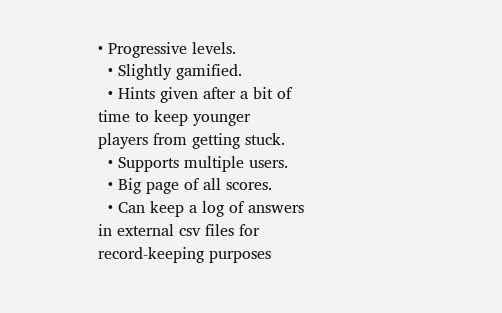• Progressive levels.
  • Slightly gamified.
  • Hints given after a bit of time to keep younger players from getting stuck.
  • Supports multiple users.
  • Big page of all scores.
  • Can keep a log of answers in external csv files for record-keeping purposes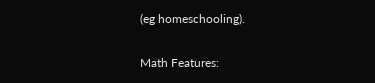(eg homeschooling).

Math Features: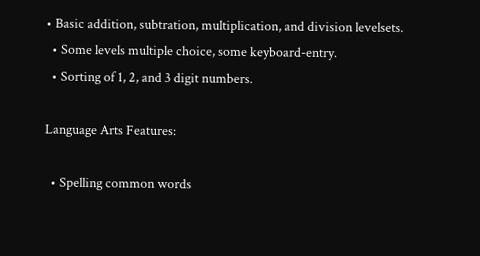• Basic addition, subtration, multiplication, and division levelsets.
  • Some levels multiple choice, some keyboard-entry.
  • Sorting of 1, 2, and 3 digit numbers.

Language Arts Features:

  • Spelling common words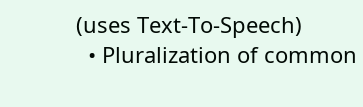(uses Text-To-Speech)
  • Pluralization of common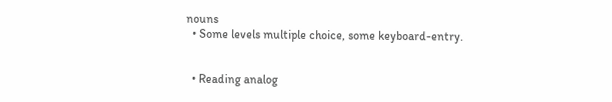nouns
  • Some levels multiple choice, some keyboard-entry.


  • Reading analog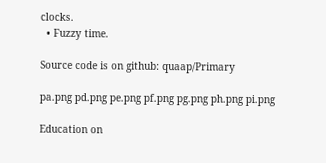clocks.
  • Fuzzy time.

Source code is on github: quaap/Primary

pa.png pd.png pe.png pf.png pg.png ph.png pi.png

Education on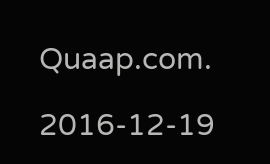Quaap.com.

2016-12-19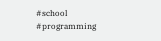#school   #programming